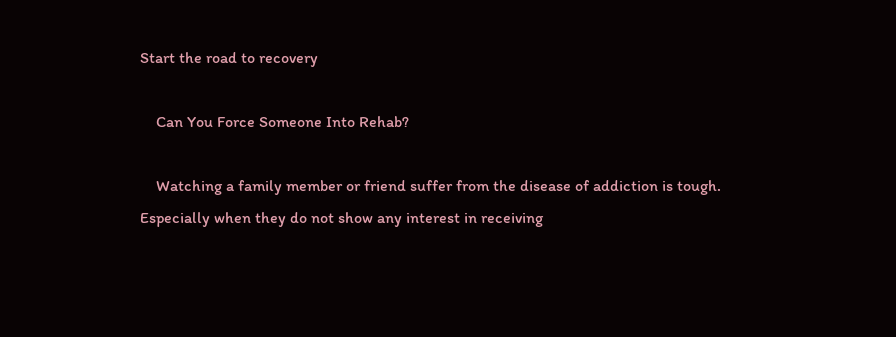Start the road to recovery

    Can You Force Someone Into Rehab?

    Watching a family member or friend suffer from the disease of addiction is tough. Especially when they do not show any interest in receiving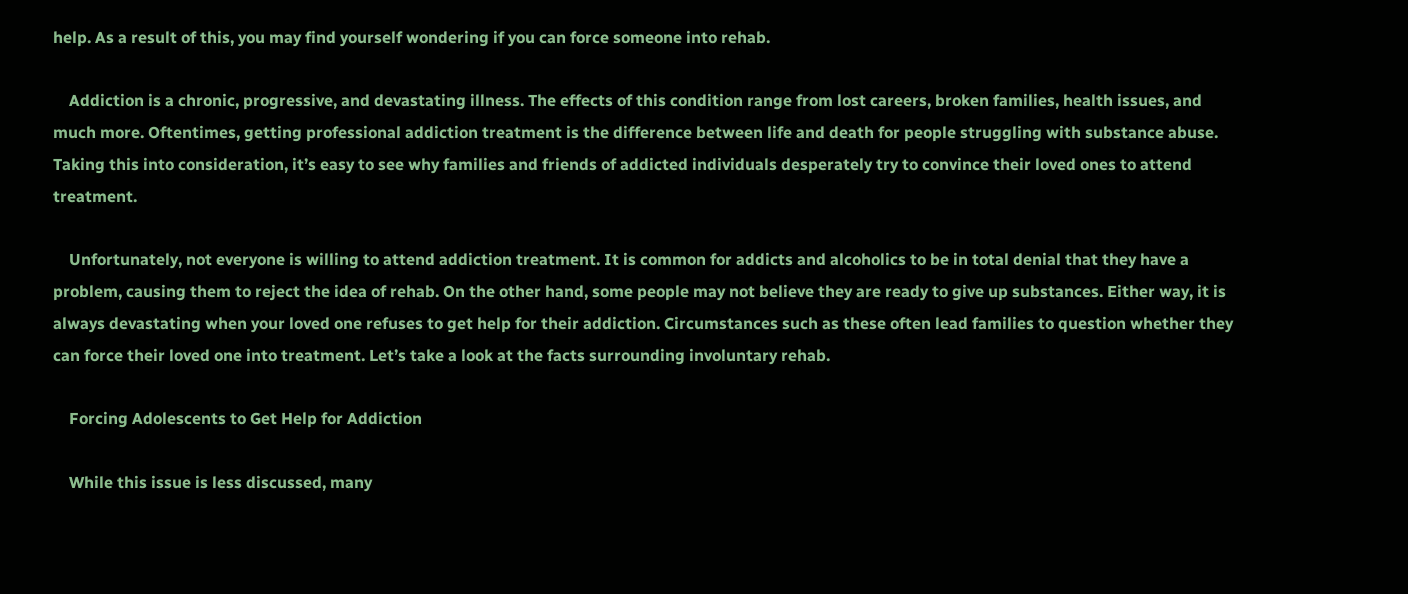help. As a result of this, you may find yourself wondering if you can force someone into rehab.

    Addiction is a chronic, progressive, and devastating illness. The effects of this condition range from lost careers, broken families, health issues, and much more. Oftentimes, getting professional addiction treatment is the difference between life and death for people struggling with substance abuse. Taking this into consideration, it’s easy to see why families and friends of addicted individuals desperately try to convince their loved ones to attend treatment.

    Unfortunately, not everyone is willing to attend addiction treatment. It is common for addicts and alcoholics to be in total denial that they have a problem, causing them to reject the idea of rehab. On the other hand, some people may not believe they are ready to give up substances. Either way, it is always devastating when your loved one refuses to get help for their addiction. Circumstances such as these often lead families to question whether they can force their loved one into treatment. Let’s take a look at the facts surrounding involuntary rehab.

    Forcing Adolescents to Get Help for Addiction

    While this issue is less discussed, many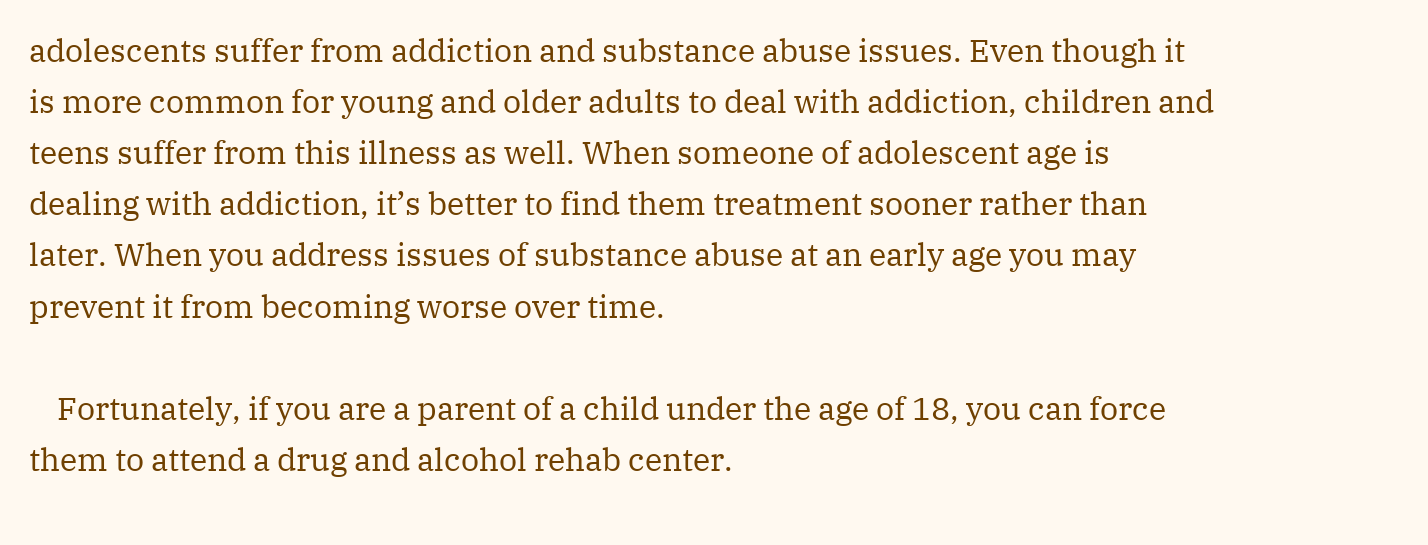adolescents suffer from addiction and substance abuse issues. Even though it is more common for young and older adults to deal with addiction, children and teens suffer from this illness as well. When someone of adolescent age is dealing with addiction, it’s better to find them treatment sooner rather than later. When you address issues of substance abuse at an early age you may prevent it from becoming worse over time.

    Fortunately, if you are a parent of a child under the age of 18, you can force them to attend a drug and alcohol rehab center.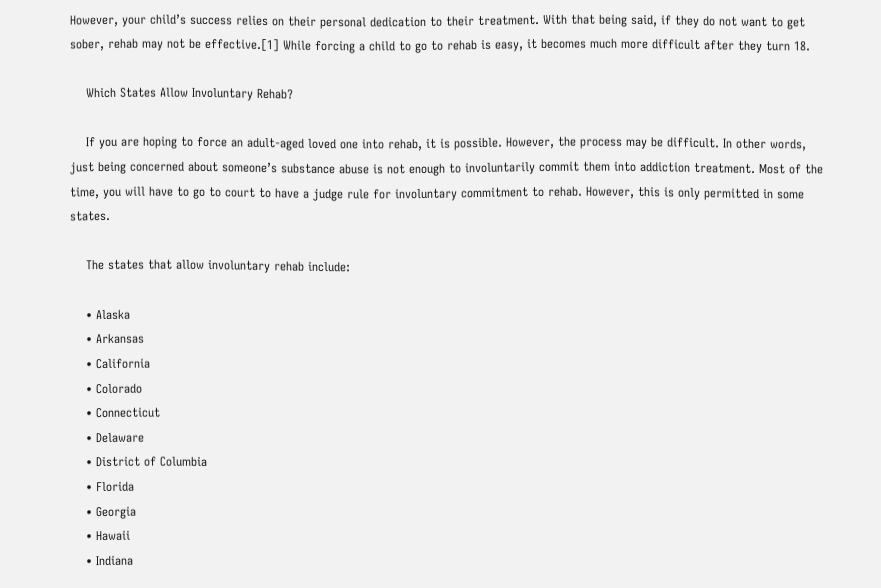However, your child’s success relies on their personal dedication to their treatment. With that being said, if they do not want to get sober, rehab may not be effective.[1] While forcing a child to go to rehab is easy, it becomes much more difficult after they turn 18.

    Which States Allow Involuntary Rehab?

    If you are hoping to force an adult-aged loved one into rehab, it is possible. However, the process may be difficult. In other words, just being concerned about someone’s substance abuse is not enough to involuntarily commit them into addiction treatment. Most of the time, you will have to go to court to have a judge rule for involuntary commitment to rehab. However, this is only permitted in some states.

    The states that allow involuntary rehab include:

    • Alaska
    • Arkansas
    • California
    • Colorado
    • Connecticut
    • Delaware
    • District of Columbia
    • Florida
    • Georgia
    • Hawaii
    • Indiana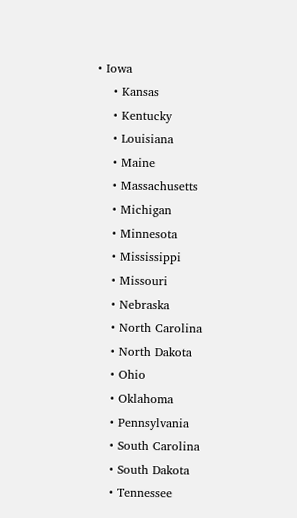• Iowa
    • Kansas
    • Kentucky
    • Louisiana
    • Maine
    • Massachusetts
    • Michigan
    • Minnesota
    • Mississippi
    • Missouri
    • Nebraska
    • North Carolina
    • North Dakota
    • Ohio
    • Oklahoma
    • Pennsylvania
    • South Carolina
    • South Dakota
    • Tennessee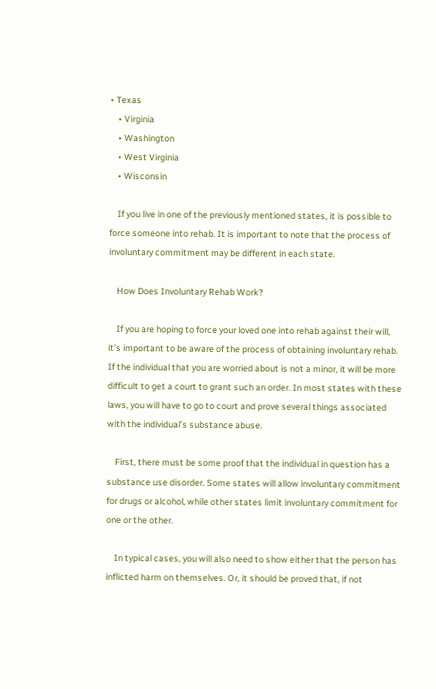• Texas
    • Virginia
    • Washington
    • West Virginia
    • Wisconsin

    If you live in one of the previously mentioned states, it is possible to force someone into rehab. It is important to note that the process of involuntary commitment may be different in each state.

    How Does Involuntary Rehab Work?

    If you are hoping to force your loved one into rehab against their will, it’s important to be aware of the process of obtaining involuntary rehab. If the individual that you are worried about is not a minor, it will be more difficult to get a court to grant such an order. In most states with these laws, you will have to go to court and prove several things associated with the individual’s substance abuse.

    First, there must be some proof that the individual in question has a substance use disorder. Some states will allow involuntary commitment for drugs or alcohol, while other states limit involuntary commitment for one or the other.

    In typical cases, you will also need to show either that the person has inflicted harm on themselves. Or, it should be proved that, if not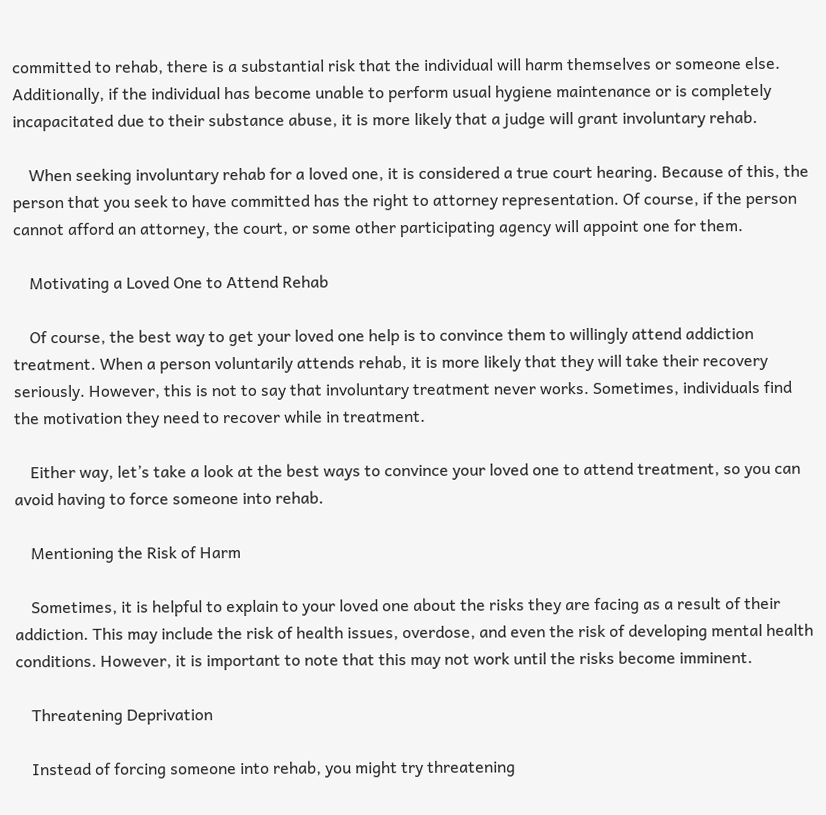committed to rehab, there is a substantial risk that the individual will harm themselves or someone else. Additionally, if the individual has become unable to perform usual hygiene maintenance or is completely incapacitated due to their substance abuse, it is more likely that a judge will grant involuntary rehab.

    When seeking involuntary rehab for a loved one, it is considered a true court hearing. Because of this, the person that you seek to have committed has the right to attorney representation. Of course, if the person cannot afford an attorney, the court, or some other participating agency will appoint one for them.

    Motivating a Loved One to Attend Rehab

    Of course, the best way to get your loved one help is to convince them to willingly attend addiction treatment. When a person voluntarily attends rehab, it is more likely that they will take their recovery seriously. However, this is not to say that involuntary treatment never works. Sometimes, individuals find the motivation they need to recover while in treatment.

    Either way, let’s take a look at the best ways to convince your loved one to attend treatment, so you can avoid having to force someone into rehab.

    Mentioning the Risk of Harm

    Sometimes, it is helpful to explain to your loved one about the risks they are facing as a result of their addiction. This may include the risk of health issues, overdose, and even the risk of developing mental health conditions. However, it is important to note that this may not work until the risks become imminent.

    Threatening Deprivation

    Instead of forcing someone into rehab, you might try threatening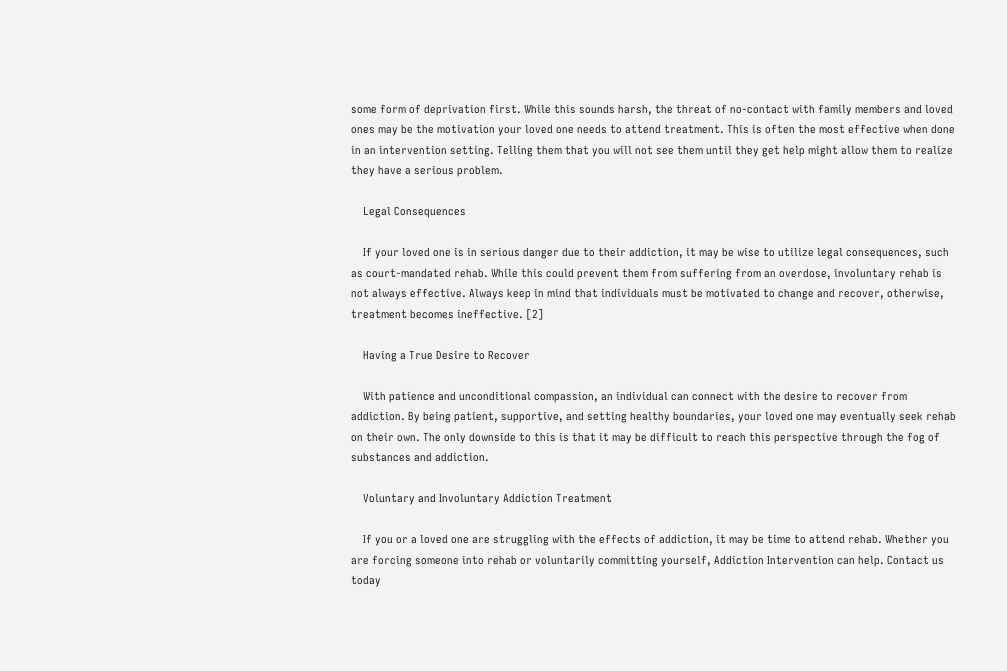some form of deprivation first. While this sounds harsh, the threat of no-contact with family members and loved ones may be the motivation your loved one needs to attend treatment. This is often the most effective when done in an intervention setting. Telling them that you will not see them until they get help might allow them to realize they have a serious problem.

    Legal Consequences

    If your loved one is in serious danger due to their addiction, it may be wise to utilize legal consequences, such as court-mandated rehab. While this could prevent them from suffering from an overdose, involuntary rehab is not always effective. Always keep in mind that individuals must be motivated to change and recover, otherwise, treatment becomes ineffective. [2]

    Having a True Desire to Recover

    With patience and unconditional compassion, an individual can connect with the desire to recover from addiction. By being patient, supportive, and setting healthy boundaries, your loved one may eventually seek rehab on their own. The only downside to this is that it may be difficult to reach this perspective through the fog of substances and addiction.

    Voluntary and Involuntary Addiction Treatment

    If you or a loved one are struggling with the effects of addiction, it may be time to attend rehab. Whether you are forcing someone into rehab or voluntarily committing yourself, Addiction Intervention can help. Contact us today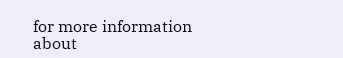for more information about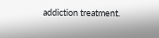addiction treatment.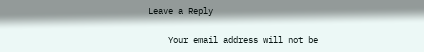Leave a Reply

    Your email address will not be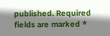published. Required fields are marked *